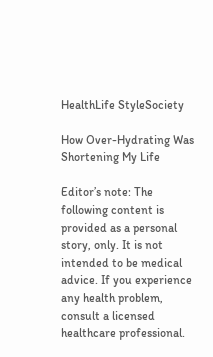HealthLife StyleSociety

How Over-Hydrating Was Shortening My Life

Editor’s note: The following content is provided as a personal story, only. It is not intended to be medical advice. If you experience any health problem, consult a licensed healthcare professional.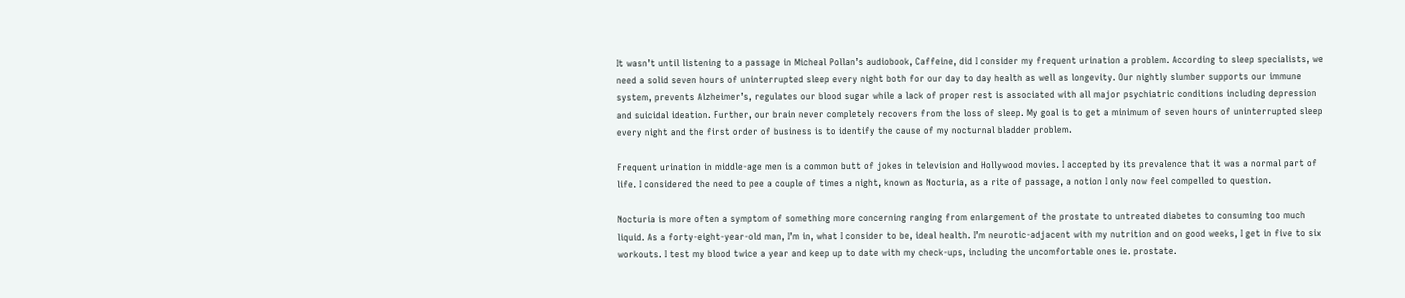It wasn’t until listening to a passage in Micheal Pollan’s audiobook, Caffeine, did I consider my frequent urination a problem. According to sleep specialists, we need a solid seven hours of uninterrupted sleep every night both for our day to day health as well as longevity. Our nightly slumber supports our immune system, prevents Alzheimer’s, regulates our blood sugar while a lack of proper rest is associated with all major psychiatric conditions including depression and suicidal ideation. Further, our brain never completely recovers from the loss of sleep. My goal is to get a minimum of seven hours of uninterrupted sleep every night and the first order of business is to identify the cause of my nocturnal bladder problem.

Frequent urination in middle-age men is a common butt of jokes in television and Hollywood movies. I accepted by its prevalence that it was a normal part of life. I considered the need to pee a couple of times a night, known as Nocturia, as a rite of passage, a notion I only now feel compelled to question.

Nocturia is more often a symptom of something more concerning ranging from enlargement of the prostate to untreated diabetes to consuming too much liquid. As a forty-eight-year-old man, I’m in, what I consider to be, ideal health. I’m neurotic-adjacent with my nutrition and on good weeks, I get in five to six workouts. I test my blood twice a year and keep up to date with my check-ups, including the uncomfortable ones ie. prostate.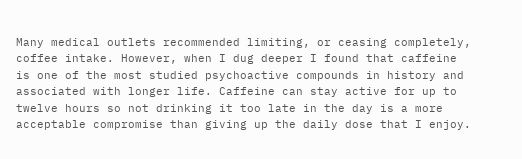Many medical outlets recommended limiting, or ceasing completely, coffee intake. However, when I dug deeper I found that caffeine is one of the most studied psychoactive compounds in history and associated with longer life. Caffeine can stay active for up to twelve hours so not drinking it too late in the day is a more acceptable compromise than giving up the daily dose that I enjoy.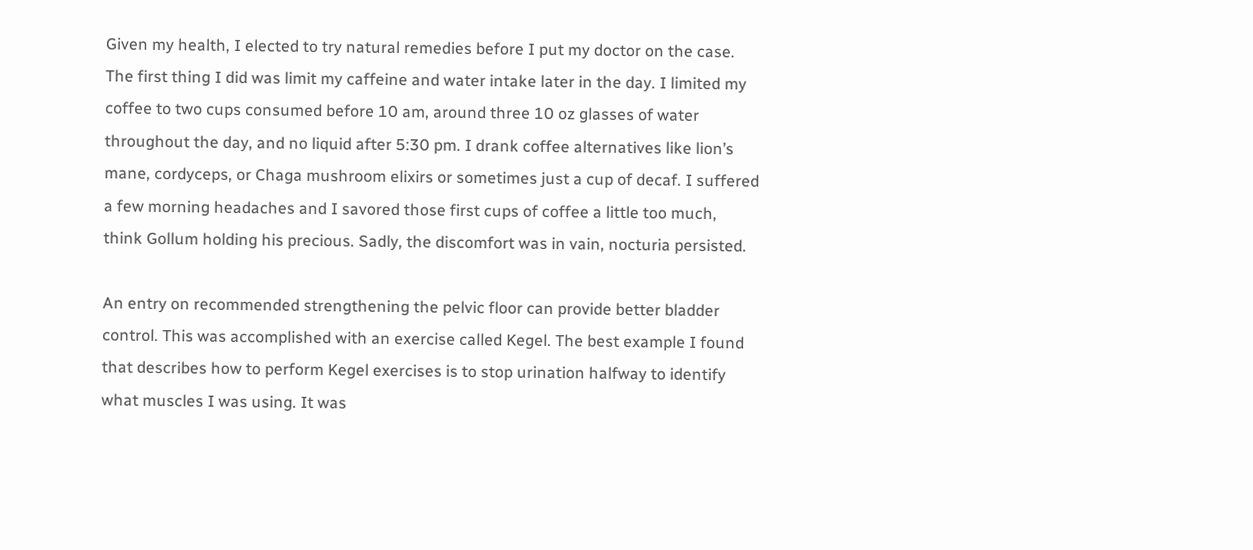Given my health, I elected to try natural remedies before I put my doctor on the case. The first thing I did was limit my caffeine and water intake later in the day. I limited my coffee to two cups consumed before 10 am, around three 10 oz glasses of water throughout the day, and no liquid after 5:30 pm. I drank coffee alternatives like lion’s mane, cordyceps, or Chaga mushroom elixirs or sometimes just a cup of decaf. I suffered a few morning headaches and I savored those first cups of coffee a little too much, think Gollum holding his precious. Sadly, the discomfort was in vain, nocturia persisted.

An entry on recommended strengthening the pelvic floor can provide better bladder control. This was accomplished with an exercise called Kegel. The best example I found that describes how to perform Kegel exercises is to stop urination halfway to identify what muscles I was using. It was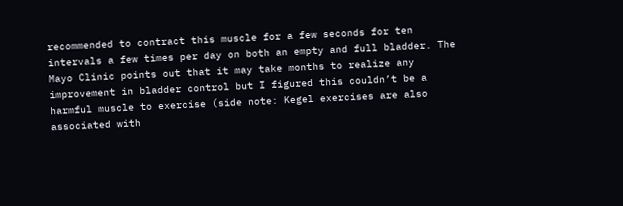recommended to contract this muscle for a few seconds for ten intervals a few times per day on both an empty and full bladder. The Mayo Clinic points out that it may take months to realize any improvement in bladder control but I figured this couldn’t be a harmful muscle to exercise (side note: Kegel exercises are also associated with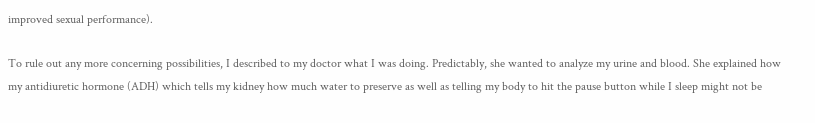improved sexual performance).

To rule out any more concerning possibilities, I described to my doctor what I was doing. Predictably, she wanted to analyze my urine and blood. She explained how my antidiuretic hormone (ADH) which tells my kidney how much water to preserve as well as telling my body to hit the pause button while I sleep might not be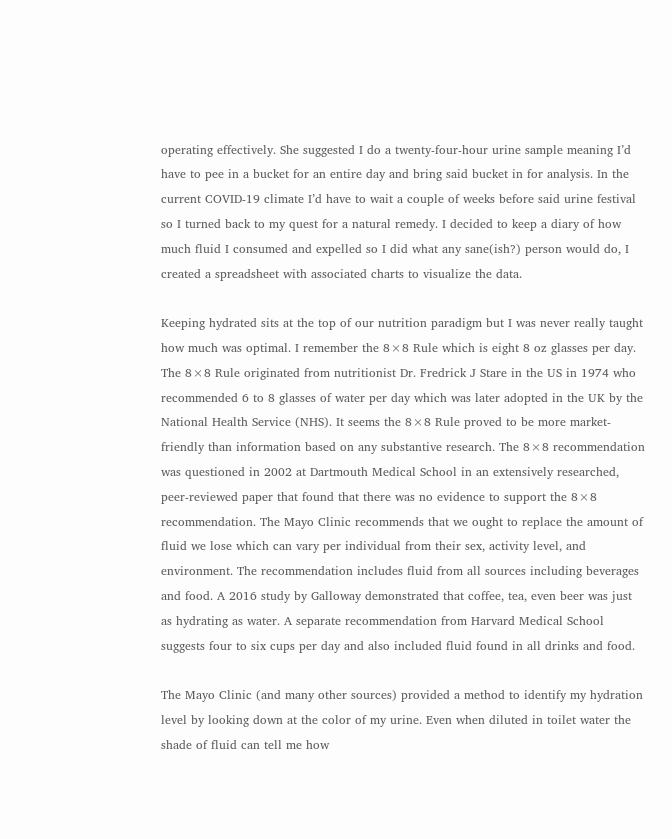operating effectively. She suggested I do a twenty-four-hour urine sample meaning I’d have to pee in a bucket for an entire day and bring said bucket in for analysis. In the current COVID-19 climate I’d have to wait a couple of weeks before said urine festival so I turned back to my quest for a natural remedy. I decided to keep a diary of how much fluid I consumed and expelled so I did what any sane(ish?) person would do, I created a spreadsheet with associated charts to visualize the data.

Keeping hydrated sits at the top of our nutrition paradigm but I was never really taught how much was optimal. I remember the 8×8 Rule which is eight 8 oz glasses per day. The 8×8 Rule originated from nutritionist Dr. Fredrick J Stare in the US in 1974 who recommended 6 to 8 glasses of water per day which was later adopted in the UK by the National Health Service (NHS). It seems the 8×8 Rule proved to be more market-friendly than information based on any substantive research. The 8×8 recommendation was questioned in 2002 at Dartmouth Medical School in an extensively researched, peer-reviewed paper that found that there was no evidence to support the 8×8 recommendation. The Mayo Clinic recommends that we ought to replace the amount of fluid we lose which can vary per individual from their sex, activity level, and environment. The recommendation includes fluid from all sources including beverages and food. A 2016 study by Galloway demonstrated that coffee, tea, even beer was just as hydrating as water. A separate recommendation from Harvard Medical School suggests four to six cups per day and also included fluid found in all drinks and food.

The Mayo Clinic (and many other sources) provided a method to identify my hydration level by looking down at the color of my urine. Even when diluted in toilet water the shade of fluid can tell me how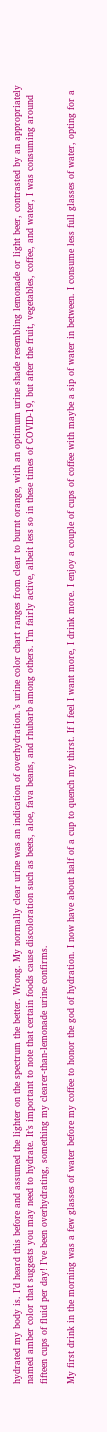hydrated my body is. I’d heard this before and assumed the lighter on the spectrum the better. Wrong. My normally clear urine was an indication of overhydration.’s urine color chart ranges from clear to burnt orange, with an optimum urine shade resembling lemonade or light beer, contrasted by an appropriately named amber color that suggests you may need to hydrate. It’s important to note that certain foods cause discoloration such as beets, aloe, fava beans, and rhubarb among others. I’m fairly active, albeit less so in these times of COVID-19, but after the fruit, vegetables, coffee, and water, I was consuming around fifteen cups of fluid per day! I’ve been overhydrating, something my clearer-than-lemonade urine confirms.

My first drink in the morning was a few glasses of water before my coffee to honor the god of hydration. I now have about half of a cup to quench my thirst. If I feel I want more, I drink more. I enjoy a couple of cups of coffee with maybe a sip of water in between. I consume less full glasses of water, opting for a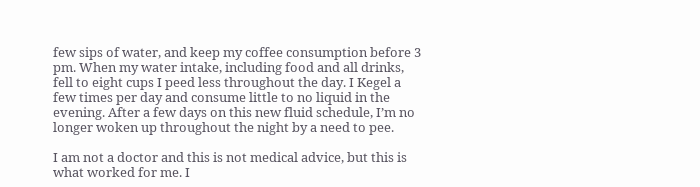few sips of water, and keep my coffee consumption before 3 pm. When my water intake, including food and all drinks, fell to eight cups I peed less throughout the day. I Kegel a few times per day and consume little to no liquid in the evening. After a few days on this new fluid schedule, I’m no longer woken up throughout the night by a need to pee.

I am not a doctor and this is not medical advice, but this is what worked for me. I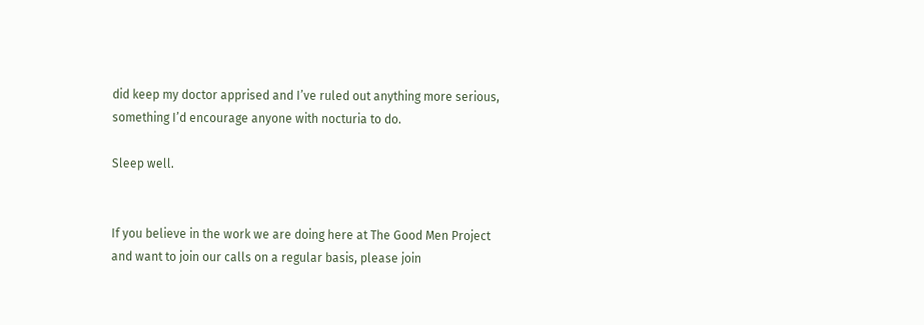did keep my doctor apprised and I’ve ruled out anything more serious, something I’d encourage anyone with nocturia to do.

Sleep well.


If you believe in the work we are doing here at The Good Men Project and want to join our calls on a regular basis, please join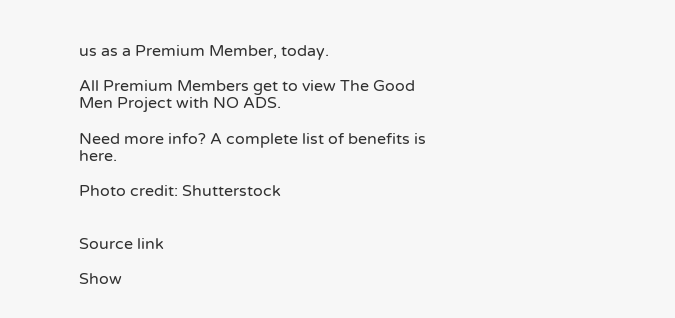us as a Premium Member, today.

All Premium Members get to view The Good Men Project with NO ADS.

Need more info? A complete list of benefits is here.

Photo credit: Shutterstock


Source link

Show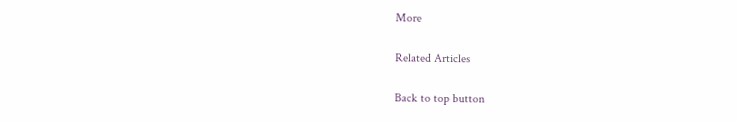More

Related Articles

Back to top button